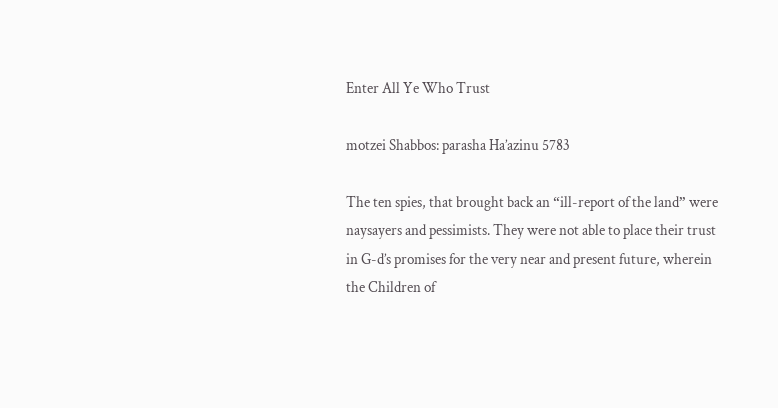Enter All Ye Who Trust

motzei Shabbos: parasha Ha’azinu 5783

The ten spies, that brought back an “ill-report of the land” were naysayers and pessimists. They were not able to place their trust in G-d’s promises for the very near and present future, wherein the Children of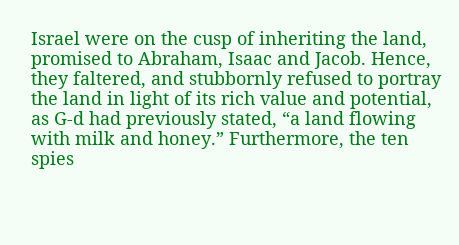Israel were on the cusp of inheriting the land, promised to Abraham, Isaac and Jacob. Hence, they faltered, and stubbornly refused to portray the land in light of its rich value and potential, as G-d had previously stated, “a land flowing with milk and honey.” Furthermore, the ten spies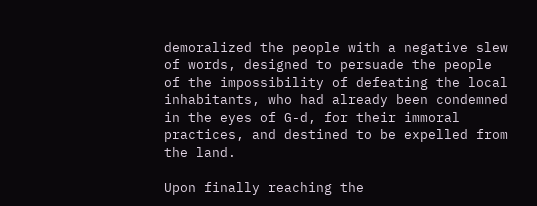demoralized the people with a negative slew of words, designed to persuade the people of the impossibility of defeating the local inhabitants, who had already been condemned in the eyes of G-d, for their immoral practices, and destined to be expelled from the land.

Upon finally reaching the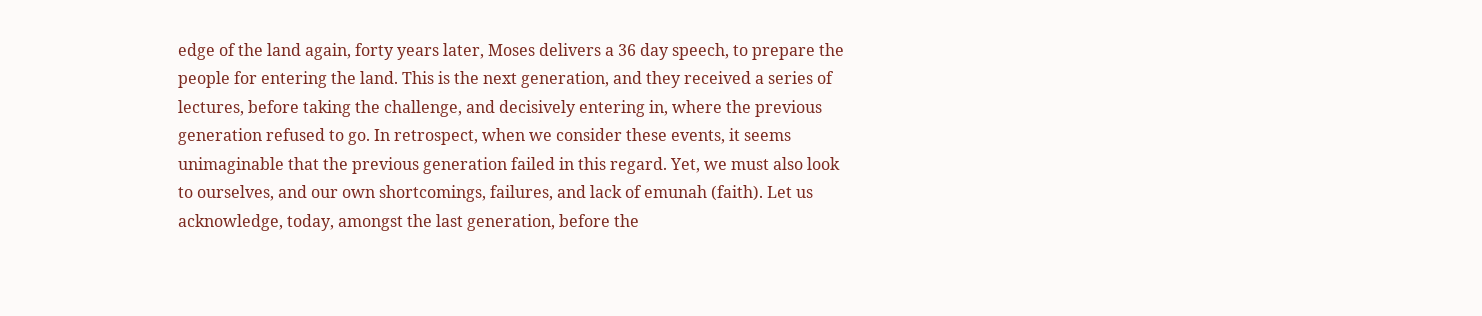edge of the land again, forty years later, Moses delivers a 36 day speech, to prepare the people for entering the land. This is the next generation, and they received a series of lectures, before taking the challenge, and decisively entering in, where the previous generation refused to go. In retrospect, when we consider these events, it seems unimaginable that the previous generation failed in this regard. Yet, we must also look to ourselves, and our own shortcomings, failures, and lack of emunah (faith). Let us acknowledge, today, amongst the last generation, before the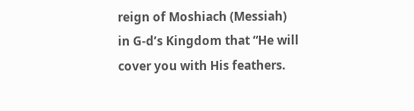reign of Moshiach (Messiah) in G-d’s Kingdom that “He will cover you with His feathers.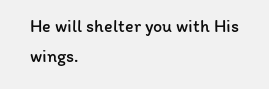He will shelter you with His wings.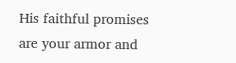His faithful promises are your armor and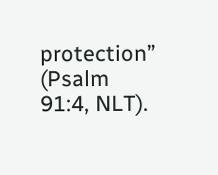protection” (Psalm 91:4, NLT).